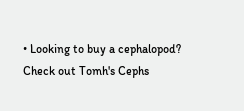• Looking to buy a cephalopod? Check out Tomh's Cephs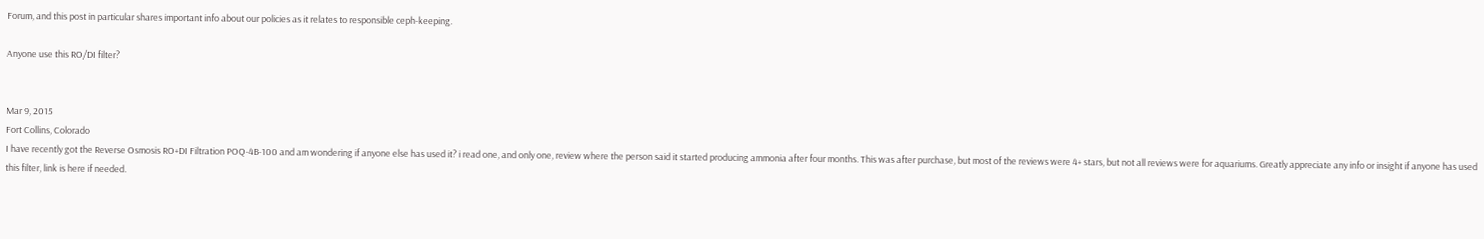Forum, and this post in particular shares important info about our policies as it relates to responsible ceph-keeping.

Anyone use this RO/DI filter?


Mar 9, 2015
Fort Collins, Colorado
I have recently got the Reverse Osmosis RO+DI Filtration POQ-4B-100 and am wondering if anyone else has used it? i read one, and only one, review where the person said it started producing ammonia after four months. This was after purchase, but most of the reviews were 4+ stars, but not all reviews were for aquariums. Greatly appreciate any info or insight if anyone has used this filter, link is here if needed.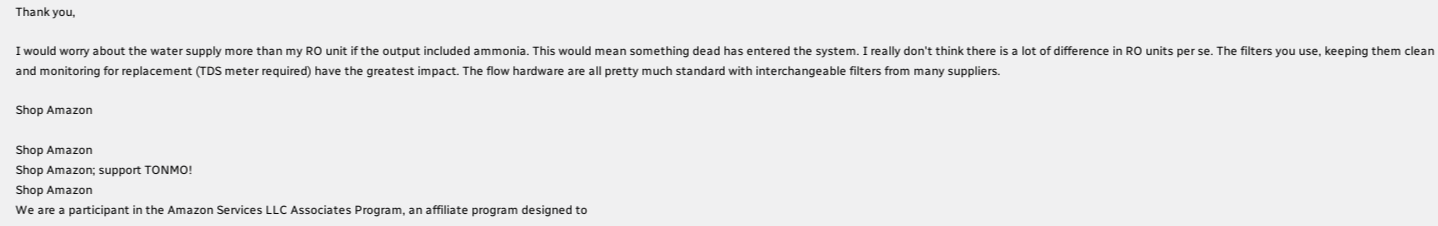Thank you,

I would worry about the water supply more than my RO unit if the output included ammonia. This would mean something dead has entered the system. I really don't think there is a lot of difference in RO units per se. The filters you use, keeping them clean and monitoring for replacement (TDS meter required) have the greatest impact. The flow hardware are all pretty much standard with interchangeable filters from many suppliers.

Shop Amazon

Shop Amazon
Shop Amazon; support TONMO!
Shop Amazon
We are a participant in the Amazon Services LLC Associates Program, an affiliate program designed to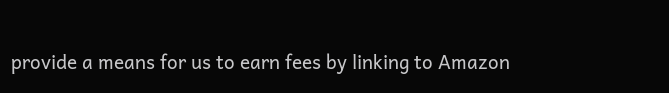provide a means for us to earn fees by linking to Amazon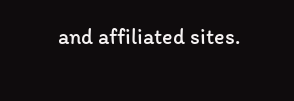and affiliated sites.